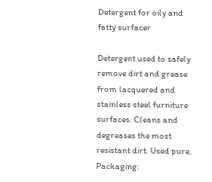Detergent for oily and fatty surfacer

Detergent used to safely remove dirt and grease from lacquered and stainless steel furniture surfaces. Cleans and degreases the most resistant dirt. Used pure, Packaging: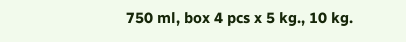750 ml, box 4 pcs x 5 kg., 10 kg.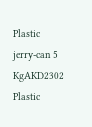Plastic jerry-can 5 KgAKD2302
Plastic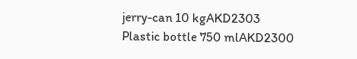jerry-can 10 kgAKD2303
Plastic bottle 750 mlAKD2300